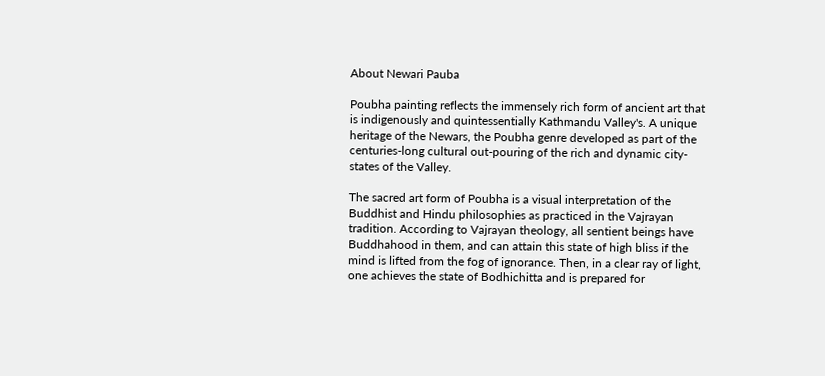About Newari Pauba

Poubha painting reflects the immensely rich form of ancient art that is indigenously and quintessentially Kathmandu Valley's. A unique heritage of the Newars, the Poubha genre developed as part of the centuries-long cultural out-pouring of the rich and dynamic city-states of the Valley.

The sacred art form of Poubha is a visual interpretation of the Buddhist and Hindu philosophies as practiced in the Vajrayan tradition. According to Vajrayan theology, all sentient beings have Buddhahood in them, and can attain this state of high bliss if the mind is lifted from the fog of ignorance. Then, in a clear ray of light, one achieves the state of Bodhichitta and is prepared for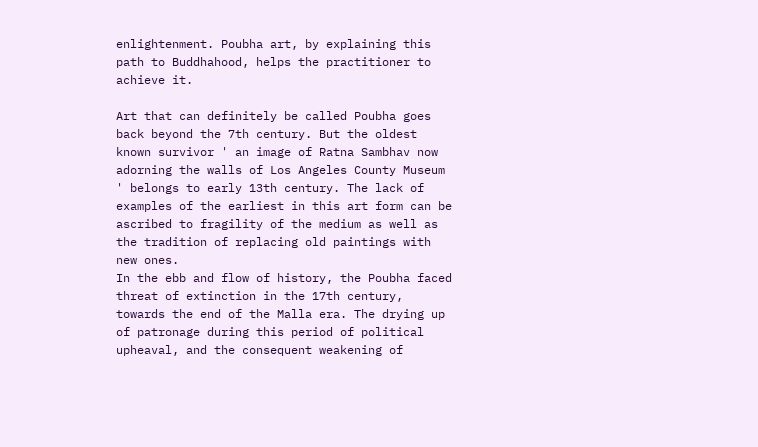enlightenment. Poubha art, by explaining this path to Buddhahood, helps the practitioner to achieve it.

Art that can definitely be called Poubha goes back beyond the 7th century. But the oldest known survivor ' an image of Ratna Sambhav now adorning the walls of Los Angeles County Museum ' belongs to early 13th century. The lack of examples of the earliest in this art form can be ascribed to fragility of the medium as well as the tradition of replacing old paintings with new ones.
In the ebb and flow of history, the Poubha faced threat of extinction in the 17th century, towards the end of the Malla era. The drying up of patronage during this period of political upheaval, and the consequent weakening of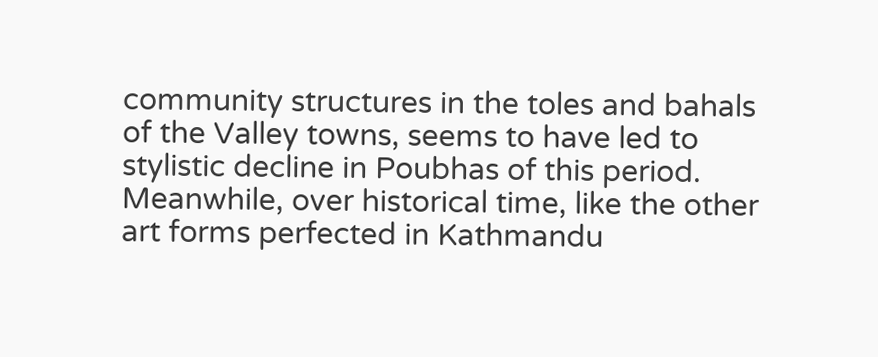community structures in the toles and bahals of the Valley towns, seems to have led to stylistic decline in Poubhas of this period.
Meanwhile, over historical time, like the other art forms perfected in Kathmandu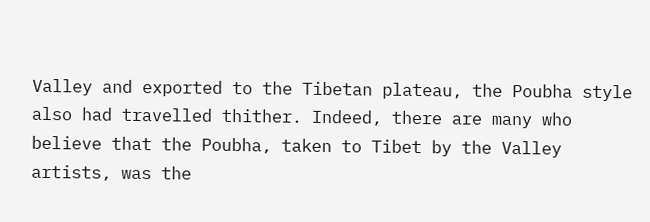Valley and exported to the Tibetan plateau, the Poubha style also had travelled thither. Indeed, there are many who believe that the Poubha, taken to Tibet by the Valley artists, was the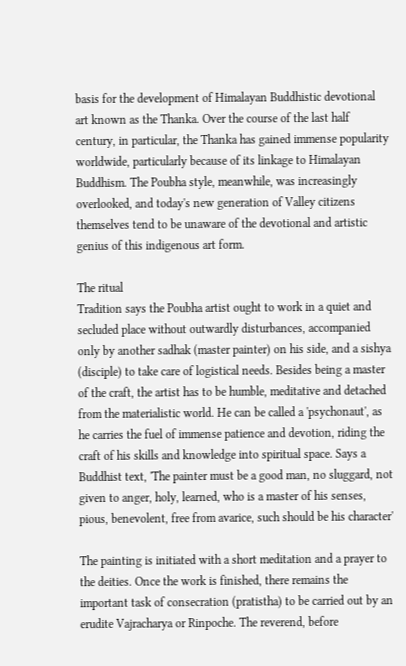basis for the development of Himalayan Buddhistic devotional art known as the Thanka. Over the course of the last half century, in particular, the Thanka has gained immense popularity worldwide, particularly because of its linkage to Himalayan Buddhism. The Poubha style, meanwhile, was increasingly overlooked, and today's new generation of Valley citizens themselves tend to be unaware of the devotional and artistic genius of this indigenous art form.

The ritual
Tradition says the Poubha artist ought to work in a quiet and secluded place without outwardly disturbances, accompanied only by another sadhak (master painter) on his side, and a sishya (disciple) to take care of logistical needs. Besides being a master of the craft, the artist has to be humble, meditative and detached from the materialistic world. He can be called a 'psychonaut', as he carries the fuel of immense patience and devotion, riding the craft of his skills and knowledge into spiritual space. Says a Buddhist text, 'The painter must be a good man, no sluggard, not given to anger, holy, learned, who is a master of his senses, pious, benevolent, free from avarice, such should be his character'

The painting is initiated with a short meditation and a prayer to the deities. Once the work is finished, there remains the important task of consecration (pratistha) to be carried out by an erudite Vajracharya or Rinpoche. The reverend, before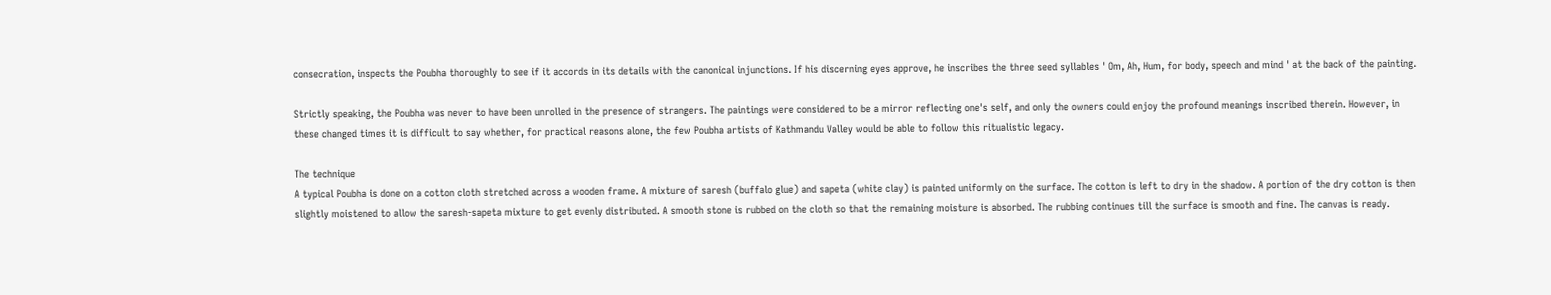consecration, inspects the Poubha thoroughly to see if it accords in its details with the canonical injunctions. If his discerning eyes approve, he inscribes the three seed syllables ' Om, Ah, Hum, for body, speech and mind ' at the back of the painting.

Strictly speaking, the Poubha was never to have been unrolled in the presence of strangers. The paintings were considered to be a mirror reflecting one's self, and only the owners could enjoy the profound meanings inscribed therein. However, in these changed times it is difficult to say whether, for practical reasons alone, the few Poubha artists of Kathmandu Valley would be able to follow this ritualistic legacy.

The technique
A typical Poubha is done on a cotton cloth stretched across a wooden frame. A mixture of saresh (buffalo glue) and sapeta (white clay) is painted uniformly on the surface. The cotton is left to dry in the shadow. A portion of the dry cotton is then slightly moistened to allow the saresh-sapeta mixture to get evenly distributed. A smooth stone is rubbed on the cloth so that the remaining moisture is absorbed. The rubbing continues till the surface is smooth and fine. The canvas is ready.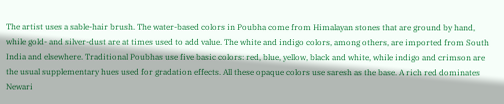The artist uses a sable-hair brush. The water-based colors in Poubha come from Himalayan stones that are ground by hand, while gold- and silver-dust are at times used to add value. The white and indigo colors, among others, are imported from South India and elsewhere. Traditional Poubhas use five basic colors: red, blue, yellow, black and white, while indigo and crimson are the usual supplementary hues used for gradation effects. All these opaque colors use saresh as the base. A rich red dominates Newari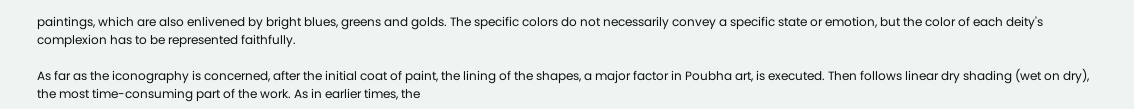paintings, which are also enlivened by bright blues, greens and golds. The specific colors do not necessarily convey a specific state or emotion, but the color of each deity's complexion has to be represented faithfully.

As far as the iconography is concerned, after the initial coat of paint, the lining of the shapes, a major factor in Poubha art, is executed. Then follows linear dry shading (wet on dry), the most time-consuming part of the work. As in earlier times, the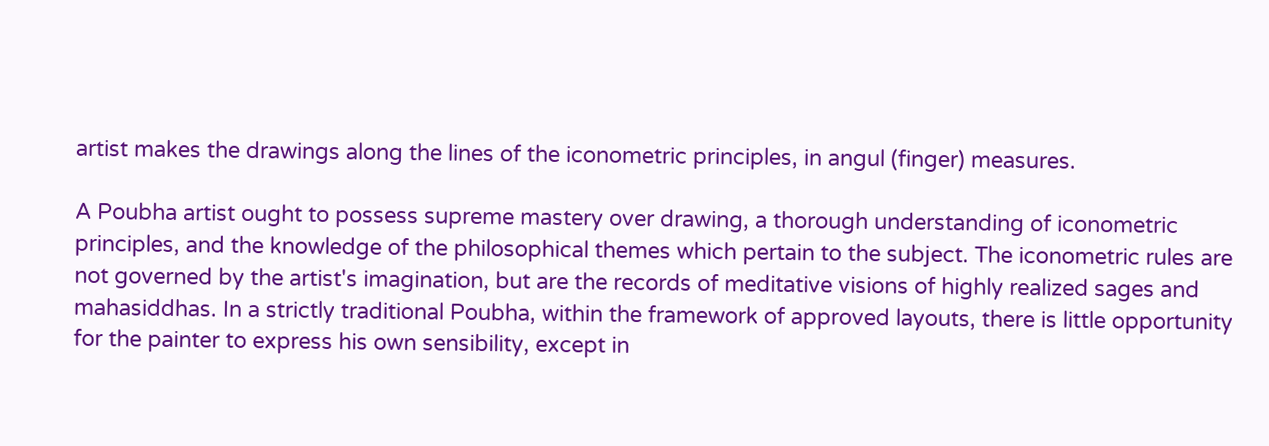artist makes the drawings along the lines of the iconometric principles, in angul (finger) measures.

A Poubha artist ought to possess supreme mastery over drawing, a thorough understanding of iconometric principles, and the knowledge of the philosophical themes which pertain to the subject. The iconometric rules are not governed by the artist's imagination, but are the records of meditative visions of highly realized sages and mahasiddhas. In a strictly traditional Poubha, within the framework of approved layouts, there is little opportunity for the painter to express his own sensibility, except in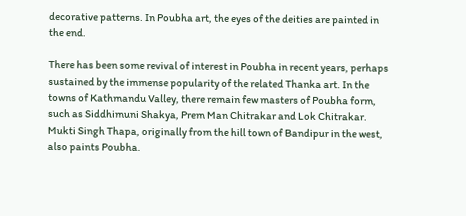decorative patterns. In Poubha art, the eyes of the deities are painted in the end.

There has been some revival of interest in Poubha in recent years, perhaps sustained by the immense popularity of the related Thanka art. In the towns of Kathmandu Valley, there remain few masters of Poubha form, such as Siddhimuni Shakya, Prem Man Chitrakar and Lok Chitrakar. Mukti Singh Thapa, originally from the hill town of Bandipur in the west, also paints Poubha.